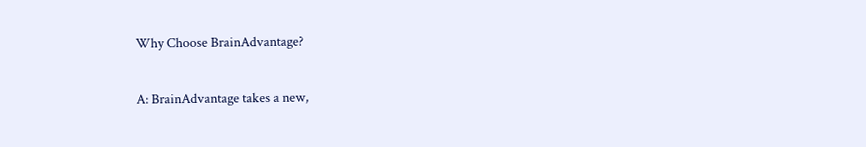Why Choose BrainAdvantage?

A: BrainAdvantage takes a new,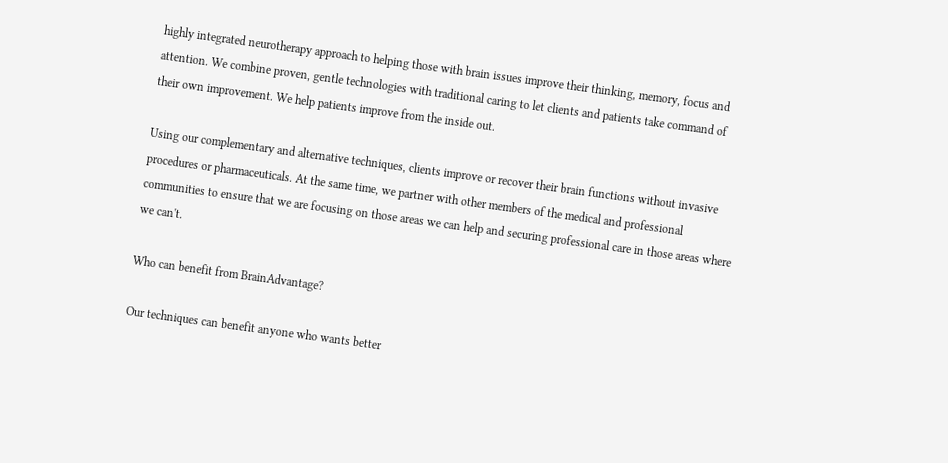highly integrated neurotherapy approach to helping those with brain issues improve their thinking, memory, focus and attention. We combine proven, gentle technologies with traditional caring to let clients and patients take command of their own improvement. We help patients improve from the inside out.

Using our complementary and alternative techniques, clients improve or recover their brain functions without invasive procedures or pharmaceuticals. At the same time, we partner with other members of the medical and professional communities to ensure that we are focusing on those areas we can help and securing professional care in those areas where we can't.

Who can benefit from BrainAdvantage?

Our techniques can benefit anyone who wants better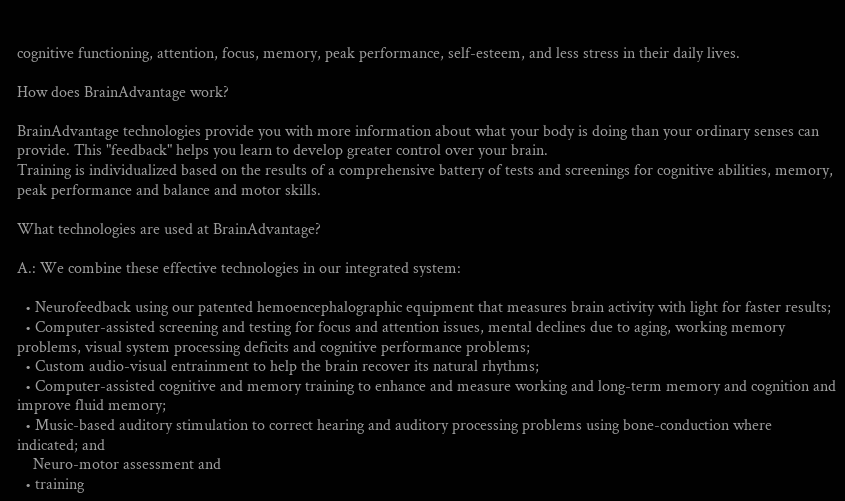cognitive functioning, attention, focus, memory, peak performance, self-esteem, and less stress in their daily lives.

How does BrainAdvantage work?

BrainAdvantage technologies provide you with more information about what your body is doing than your ordinary senses can provide. This "feedback" helps you learn to develop greater control over your brain.
Training is individualized based on the results of a comprehensive battery of tests and screenings for cognitive abilities, memory, peak performance and balance and motor skills.

What technologies are used at BrainAdvantage?

A.: We combine these effective technologies in our integrated system:

  • Neurofeedback using our patented hemoencephalographic equipment that measures brain activity with light for faster results;
  • Computer-assisted screening and testing for focus and attention issues, mental declines due to aging, working memory problems, visual system processing deficits and cognitive performance problems;
  • Custom audio-visual entrainment to help the brain recover its natural rhythms;
  • Computer-assisted cognitive and memory training to enhance and measure working and long-term memory and cognition and improve fluid memory;
  • Music-based auditory stimulation to correct hearing and auditory processing problems using bone-conduction where indicated; and
    Neuro-motor assessment and
  • training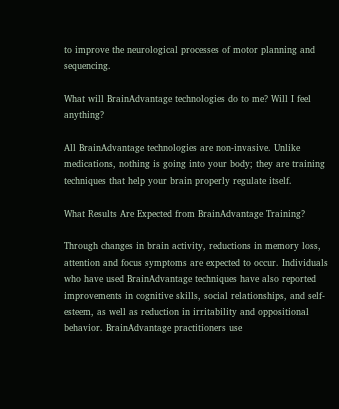to improve the neurological processes of motor planning and sequencing.

What will BrainAdvantage technologies do to me? Will I feel anything?

All BrainAdvantage technologies are non-invasive. Unlike medications, nothing is going into your body; they are training techniques that help your brain properly regulate itself.

What Results Are Expected from BrainAdvantage Training?

Through changes in brain activity, reductions in memory loss, attention and focus symptoms are expected to occur. Individuals who have used BrainAdvantage techniques have also reported improvements in cognitive skills, social relationships, and self-esteem, as well as reduction in irritability and oppositional behavior. BrainAdvantage practitioners use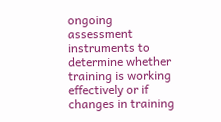ongoing assessment instruments to determine whether training is working effectively or if changes in training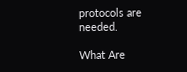protocols are needed.

What Are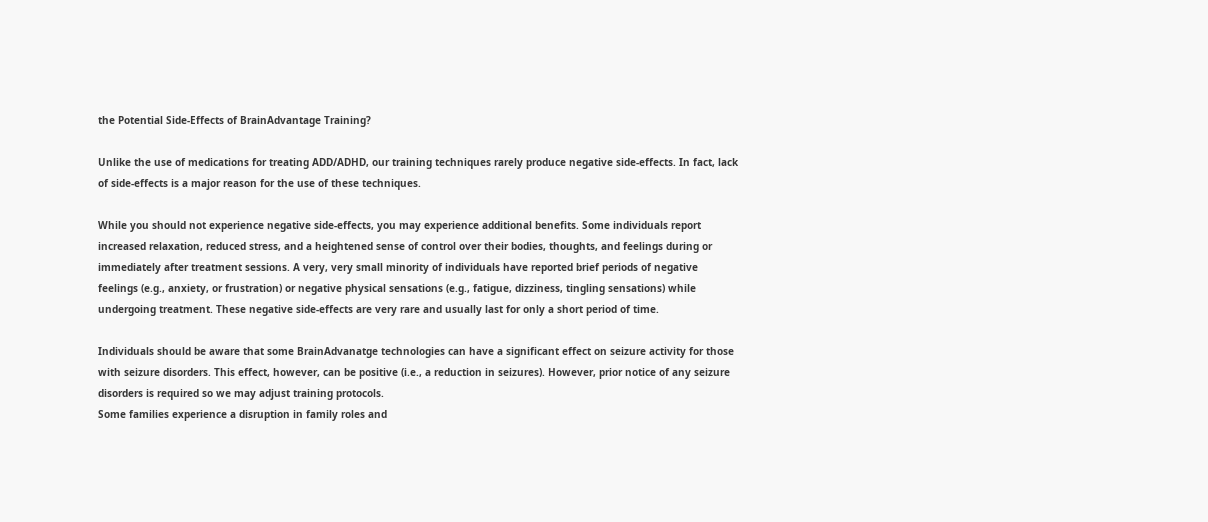the Potential Side-Effects of BrainAdvantage Training?

Unlike the use of medications for treating ADD/ADHD, our training techniques rarely produce negative side-effects. In fact, lack of side-effects is a major reason for the use of these techniques.

While you should not experience negative side-effects, you may experience additional benefits. Some individuals report increased relaxation, reduced stress, and a heightened sense of control over their bodies, thoughts, and feelings during or immediately after treatment sessions. A very, very small minority of individuals have reported brief periods of negative feelings (e.g., anxiety, or frustration) or negative physical sensations (e.g., fatigue, dizziness, tingling sensations) while undergoing treatment. These negative side-effects are very rare and usually last for only a short period of time.

Individuals should be aware that some BrainAdvanatge technologies can have a significant effect on seizure activity for those with seizure disorders. This effect, however, can be positive (i.e., a reduction in seizures). However, prior notice of any seizure disorders is required so we may adjust training protocols.
Some families experience a disruption in family roles and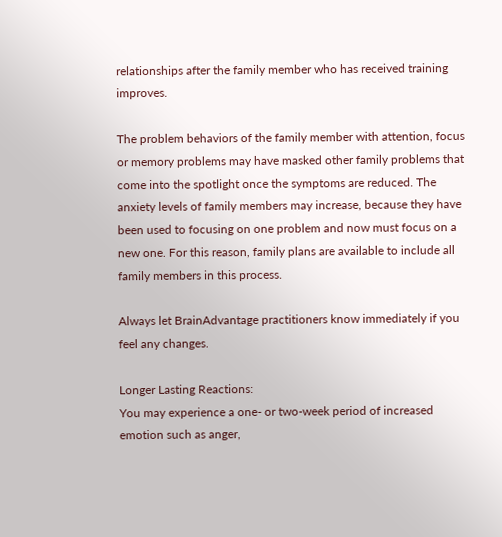relationships after the family member who has received training improves.

The problem behaviors of the family member with attention, focus or memory problems may have masked other family problems that come into the spotlight once the symptoms are reduced. The anxiety levels of family members may increase, because they have been used to focusing on one problem and now must focus on a new one. For this reason, family plans are available to include all family members in this process.

Always let BrainAdvantage practitioners know immediately if you feel any changes.

Longer Lasting Reactions:
You may experience a one- or two-week period of increased emotion such as anger,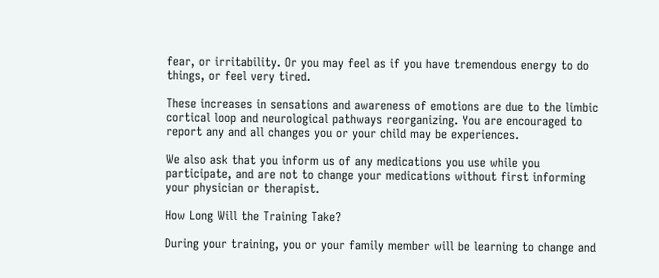fear, or irritability. Or you may feel as if you have tremendous energy to do things, or feel very tired.

These increases in sensations and awareness of emotions are due to the limbic cortical loop and neurological pathways reorganizing. You are encouraged to report any and all changes you or your child may be experiences.

We also ask that you inform us of any medications you use while you participate, and are not to change your medications without first informing your physician or therapist.

How Long Will the Training Take?

During your training, you or your family member will be learning to change and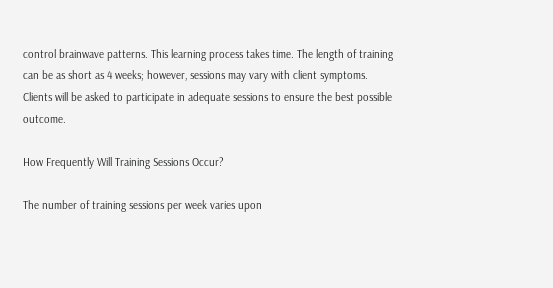control brainwave patterns. This learning process takes time. The length of training can be as short as 4 weeks; however, sessions may vary with client symptoms. Clients will be asked to participate in adequate sessions to ensure the best possible outcome.

How Frequently Will Training Sessions Occur?

The number of training sessions per week varies upon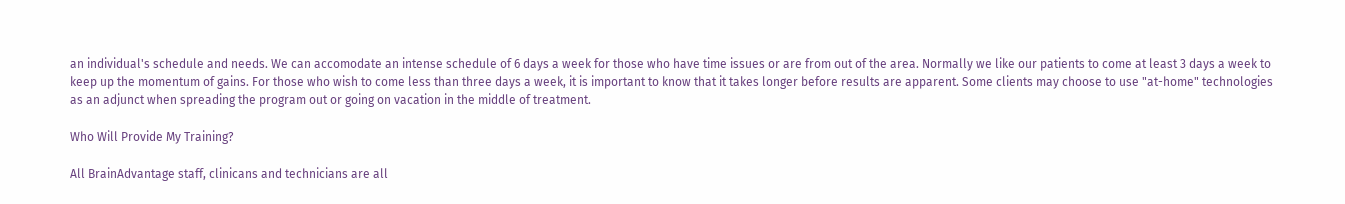an individual's schedule and needs. We can accomodate an intense schedule of 6 days a week for those who have time issues or are from out of the area. Normally we like our patients to come at least 3 days a week to keep up the momentum of gains. For those who wish to come less than three days a week, it is important to know that it takes longer before results are apparent. Some clients may choose to use "at-home" technologies as an adjunct when spreading the program out or going on vacation in the middle of treatment.

Who Will Provide My Training?

All BrainAdvantage staff, clinicans and technicians are all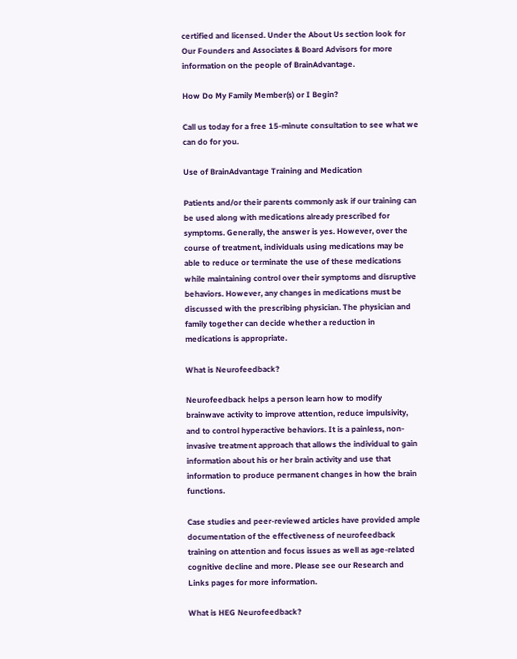certified and licensed. Under the About Us section look for Our Founders and Associates & Board Advisors for more information on the people of BrainAdvantage.

How Do My Family Member(s) or I Begin?

Call us today for a free 15-minute consultation to see what we can do for you.

Use of BrainAdvantage Training and Medication

Patients and/or their parents commonly ask if our training can be used along with medications already prescribed for symptoms. Generally, the answer is yes. However, over the course of treatment, individuals using medications may be able to reduce or terminate the use of these medications while maintaining control over their symptoms and disruptive behaviors. However, any changes in medications must be discussed with the prescribing physician. The physician and family together can decide whether a reduction in medications is appropriate.

What is Neurofeedback?

Neurofeedback helps a person learn how to modify brainwave activity to improve attention, reduce impulsivity, and to control hyperactive behaviors. It is a painless, non-invasive treatment approach that allows the individual to gain information about his or her brain activity and use that information to produce permanent changes in how the brain functions.

Case studies and peer-reviewed articles have provided ample documentation of the effectiveness of neurofeedback training on attention and focus issues as well as age-related cognitive decline and more. Please see our Research and Links pages for more information.

What is HEG Neurofeedback?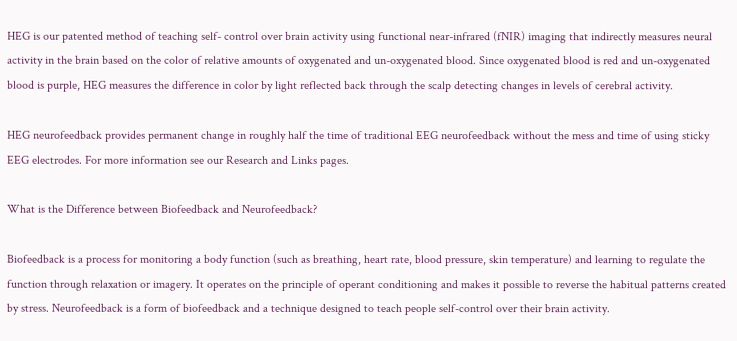HEG is our patented method of teaching self- control over brain activity using functional near-infrared (fNIR) imaging that indirectly measures neural activity in the brain based on the color of relative amounts of oxygenated and un-oxygenated blood. Since oxygenated blood is red and un-oxygenated blood is purple, HEG measures the difference in color by light reflected back through the scalp detecting changes in levels of cerebral activity.

HEG neurofeedback provides permanent change in roughly half the time of traditional EEG neurofeedback without the mess and time of using sticky EEG electrodes. For more information see our Research and Links pages.

What is the Difference between Biofeedback and Neurofeedback?

Biofeedback is a process for monitoring a body function (such as breathing, heart rate, blood pressure, skin temperature) and learning to regulate the function through relaxation or imagery. It operates on the principle of operant conditioning and makes it possible to reverse the habitual patterns created by stress. Neurofeedback is a form of biofeedback and a technique designed to teach people self-control over their brain activity.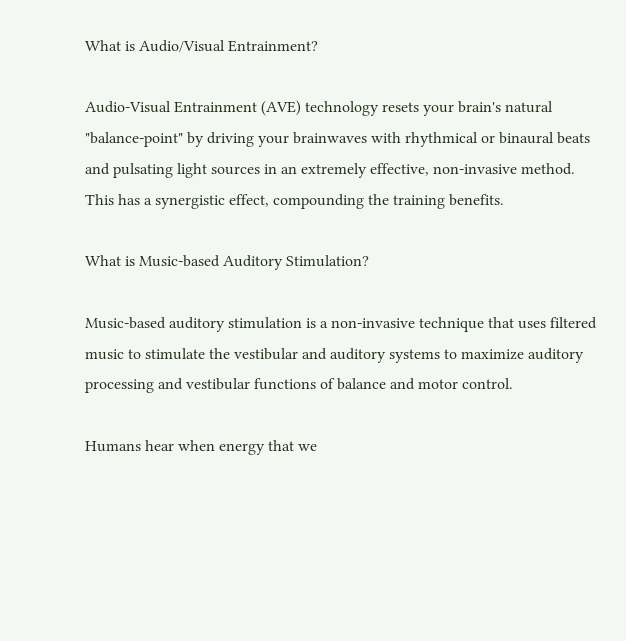What is Audio/Visual Entrainment?

Audio-Visual Entrainment (AVE) technology resets your brain's natural "balance-point" by driving your brainwaves with rhythmical or binaural beats and pulsating light sources in an extremely effective, non-invasive method. This has a synergistic effect, compounding the training benefits.

What is Music-based Auditory Stimulation?

Music-based auditory stimulation is a non-invasive technique that uses filtered music to stimulate the vestibular and auditory systems to maximize auditory processing and vestibular functions of balance and motor control.

Humans hear when energy that we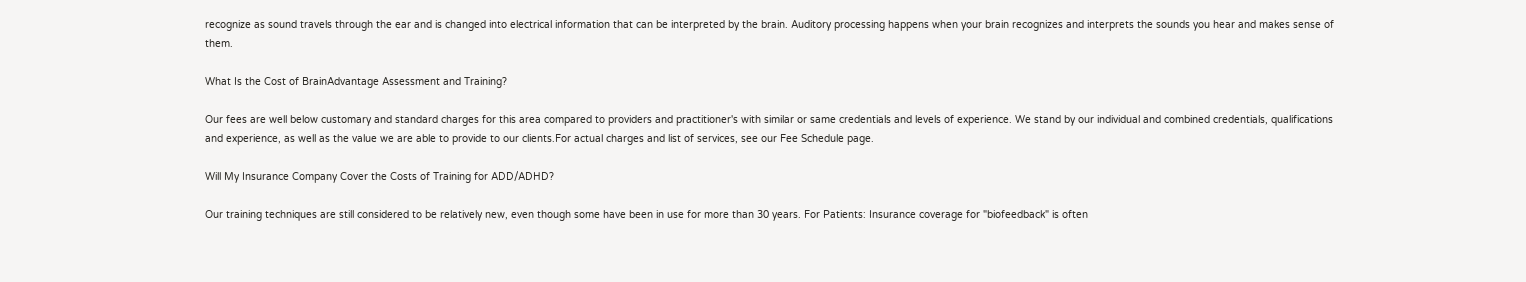recognize as sound travels through the ear and is changed into electrical information that can be interpreted by the brain. Auditory processing happens when your brain recognizes and interprets the sounds you hear and makes sense of them.

What Is the Cost of BrainAdvantage Assessment and Training?

Our fees are well below customary and standard charges for this area compared to providers and practitioner's with similar or same credentials and levels of experience. We stand by our individual and combined credentials, qualifications and experience, as well as the value we are able to provide to our clients.For actual charges and list of services, see our Fee Schedule page.

Will My Insurance Company Cover the Costs of Training for ADD/ADHD?

Our training techniques are still considered to be relatively new, even though some have been in use for more than 30 years. For Patients: Insurance coverage for "biofeedback" is often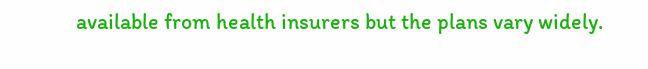available from health insurers but the plans vary widely.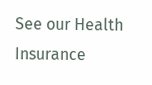See our Health Insurance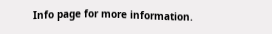Info page for more information.